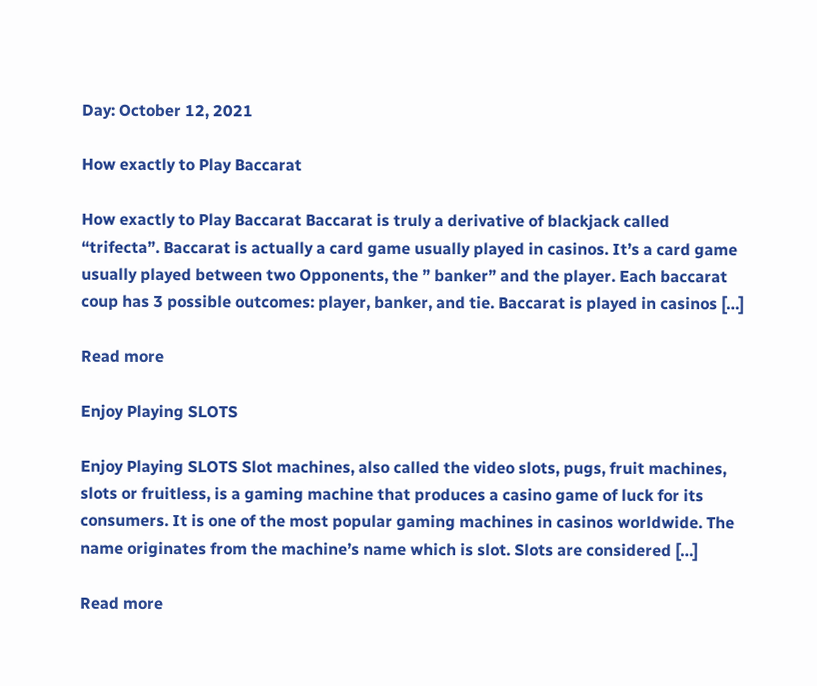Day: October 12, 2021

How exactly to Play Baccarat

How exactly to Play Baccarat Baccarat is truly a derivative of blackjack called “trifecta”. Baccarat is actually a card game usually played in casinos. It’s a card game usually played between two Opponents, the ” banker” and the player. Each baccarat coup has 3 possible outcomes: player, banker, and tie. Baccarat is played in casinos […]

Read more

Enjoy Playing SLOTS

Enjoy Playing SLOTS Slot machines, also called the video slots, pugs, fruit machines, slots or fruitless, is a gaming machine that produces a casino game of luck for its consumers. It is one of the most popular gaming machines in casinos worldwide. The name originates from the machine’s name which is slot. Slots are considered […]

Read more